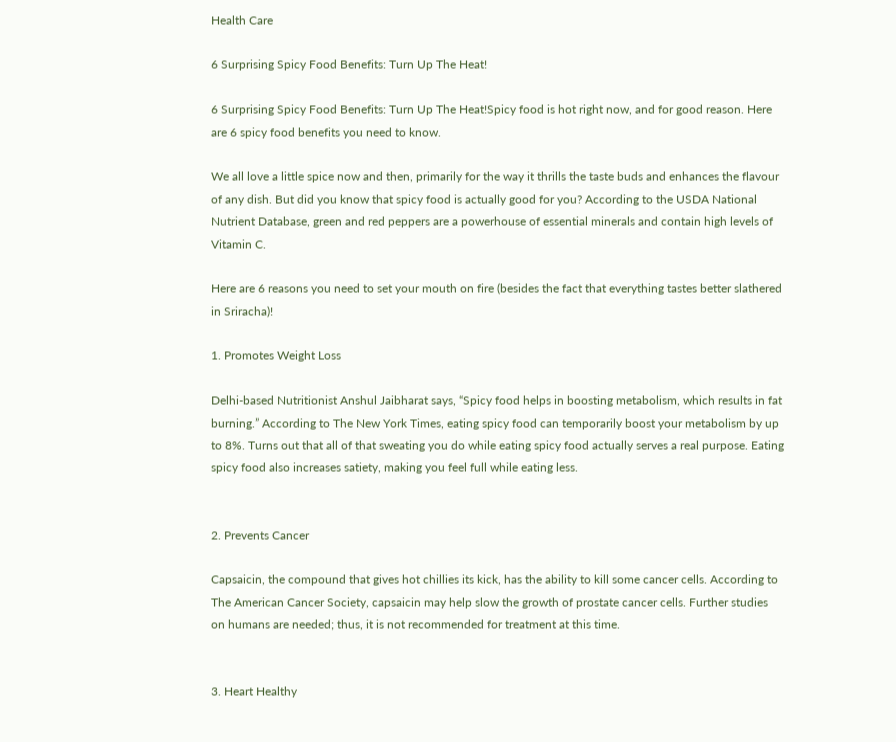Health Care

6 Surprising Spicy Food Benefits: Turn Up The Heat!

6 Surprising Spicy Food Benefits: Turn Up The Heat!Spicy food is hot right now, and for good reason. Here are 6 spicy food benefits you need to know.

We all love a little spice now and then, primarily for the way it thrills the taste buds and enhances the flavour of any dish. But did you know that spicy food is actually good for you? According to the USDA National Nutrient Database, green and red peppers are a powerhouse of essential minerals and contain high levels of Vitamin C.

Here are 6 reasons you need to set your mouth on fire (besides the fact that everything tastes better slathered in Sriracha)!

1. Promotes Weight Loss

Delhi-based Nutritionist Anshul Jaibharat says, “Spicy food helps in boosting metabolism, which results in fat burning.” According to The New York Times, eating spicy food can temporarily boost your metabolism by up to 8%. Turns out that all of that sweating you do while eating spicy food actually serves a real purpose. Eating spicy food also increases satiety, making you feel full while eating less.


2. Prevents Cancer

Capsaicin, the compound that gives hot chillies its kick, has the ability to kill some cancer cells. According to The American Cancer Society, capsaicin may help slow the growth of prostate cancer cells. Further studies on humans are needed; thus, it is not recommended for treatment at this time.


3. Heart Healthy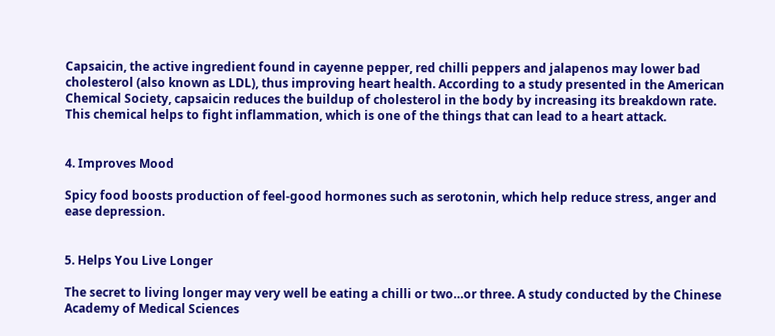Capsaicin, the active ingredient found in cayenne pepper, red chilli peppers and jalapenos may lower bad cholesterol (also known as LDL), thus improving heart health. According to a study presented in the American Chemical Society, capsaicin reduces the buildup of cholesterol in the body by increasing its breakdown rate. This chemical helps to fight inflammation, which is one of the things that can lead to a heart attack.


4. Improves Mood

Spicy food boosts production of feel-good hormones such as serotonin, which help reduce stress, anger and ease depression.


5. Helps You Live Longer

The secret to living longer may very well be eating a chilli or two…or three. A study conducted by the Chinese Academy of Medical Sciences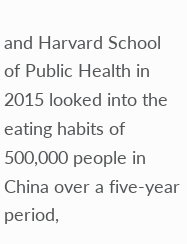and Harvard School of Public Health in 2015 looked into the eating habits of 500,000 people in China over a five-year period,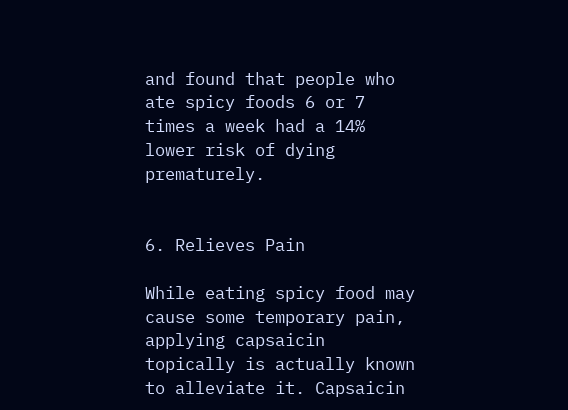and found that people who ate spicy foods 6 or 7 times a week had a 14% lower risk of dying prematurely.


6. Relieves Pain

While eating spicy food may cause some temporary pain, applying capsaicin topically is actually known to alleviate it. Capsaicin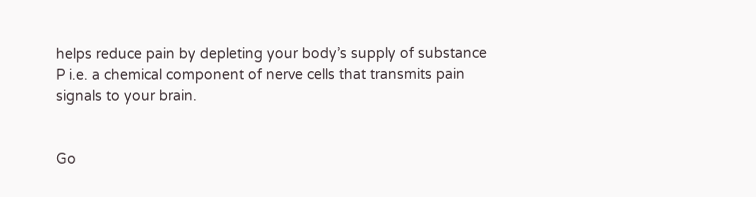helps reduce pain by depleting your body’s supply of substance P i.e. a chemical component of nerve cells that transmits pain signals to your brain.


Go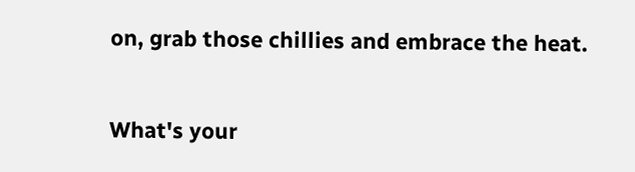on, grab those chillies and embrace the heat.


What's your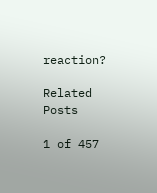reaction?

Related Posts

1 of 457